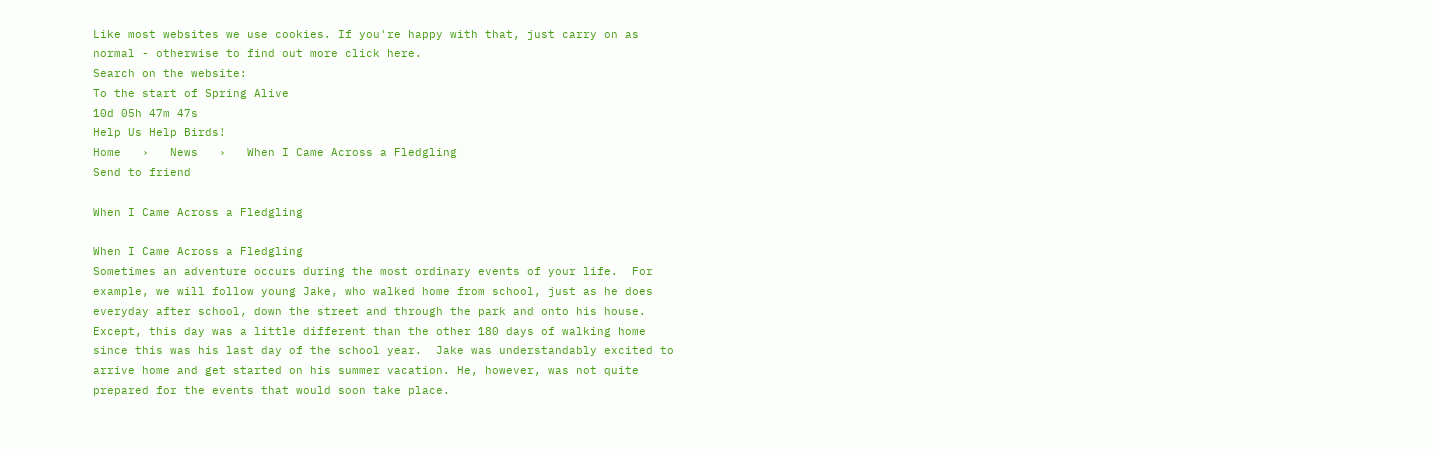Like most websites we use cookies. If you're happy with that, just carry on as normal - otherwise to find out more click here.
Search on the website:
To the start of Spring Alive
10d 05h 47m 47s
Help Us Help Birds!
Home   ›   News   ›   When I Came Across a Fledgling
Send to friend

When I Came Across a Fledgling

When I Came Across a Fledgling
Sometimes an adventure occurs during the most ordinary events of your life.  For example, we will follow young Jake, who walked home from school, just as he does everyday after school, down the street and through the park and onto his house.  Except, this day was a little different than the other 180 days of walking home since this was his last day of the school year.  Jake was understandably excited to arrive home and get started on his summer vacation. He, however, was not quite prepared for the events that would soon take place.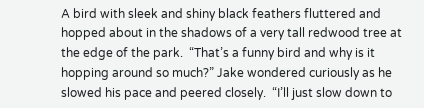A bird with sleek and shiny black feathers fluttered and hopped about in the shadows of a very tall redwood tree at the edge of the park.  “That’s a funny bird and why is it hopping around so much?” Jake wondered curiously as he slowed his pace and peered closely.  “I’ll just slow down to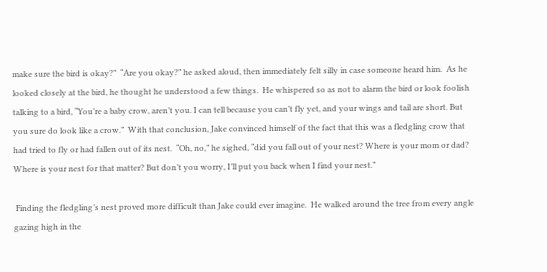make sure the bird is okay?”  “Are you okay?” he asked aloud, then immediately felt silly in case someone heard him.  As he looked closely at the bird, he thought he understood a few things.  He whispered so as not to alarm the bird or look foolish talking to a bird, “You’re a baby crow, aren’t you. I can tell because you can’t fly yet, and your wings and tail are short. But you sure do look like a crow.”  With that conclusion, Jake convinced himself of the fact that this was a fledgling crow that had tried to fly or had fallen out of its nest.  “Oh, no,” he sighed, “did you fall out of your nest? Where is your mom or dad? Where is your nest for that matter? But don’t you worry, I’ll put you back when I find your nest.”

 Finding the fledgling’s nest proved more difficult than Jake could ever imagine.  He walked around the tree from every angle gazing high in the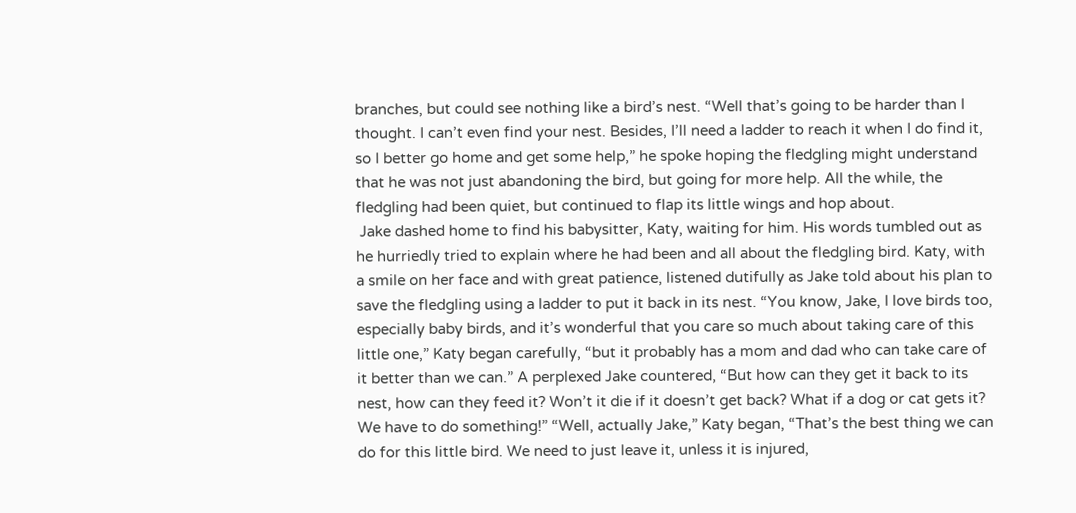branches, but could see nothing like a bird’s nest. “Well that’s going to be harder than I thought. I can’t even find your nest. Besides, I’ll need a ladder to reach it when I do find it, so I better go home and get some help,” he spoke hoping the fledgling might understand that he was not just abandoning the bird, but going for more help. All the while, the fledgling had been quiet, but continued to flap its little wings and hop about.
 Jake dashed home to find his babysitter, Katy, waiting for him. His words tumbled out as he hurriedly tried to explain where he had been and all about the fledgling bird. Katy, with a smile on her face and with great patience, listened dutifully as Jake told about his plan to save the fledgling using a ladder to put it back in its nest. “You know, Jake, I love birds too, especially baby birds, and it’s wonderful that you care so much about taking care of this little one,” Katy began carefully, “but it probably has a mom and dad who can take care of it better than we can.” A perplexed Jake countered, “But how can they get it back to its nest, how can they feed it? Won’t it die if it doesn’t get back? What if a dog or cat gets it? We have to do something!” “Well, actually Jake,” Katy began, “That’s the best thing we can do for this little bird. We need to just leave it, unless it is injured,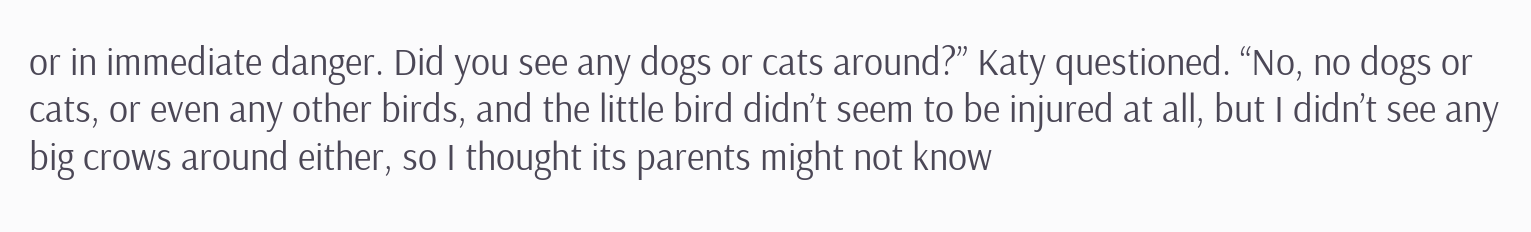or in immediate danger. Did you see any dogs or cats around?” Katy questioned. “No, no dogs or cats, or even any other birds, and the little bird didn’t seem to be injured at all, but I didn’t see any big crows around either, so I thought its parents might not know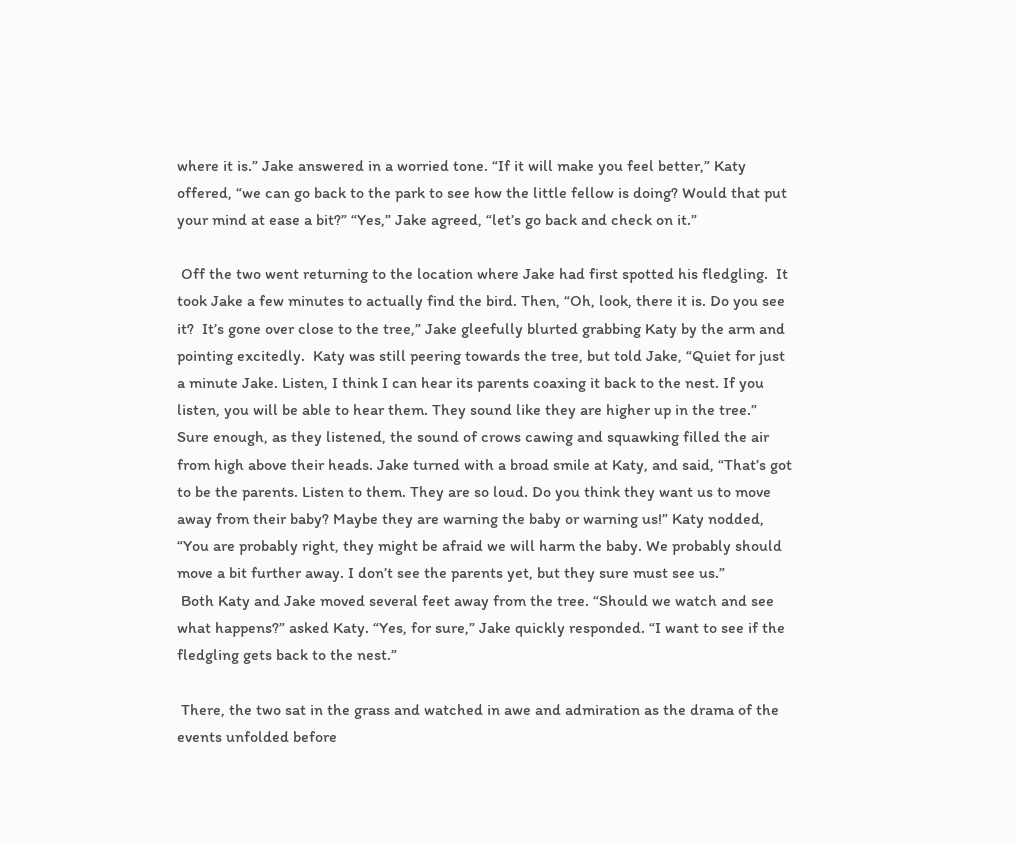where it is.” Jake answered in a worried tone. “If it will make you feel better,” Katy offered, “we can go back to the park to see how the little fellow is doing? Would that put your mind at ease a bit?” “Yes,” Jake agreed, “let’s go back and check on it.”

 Off the two went returning to the location where Jake had first spotted his fledgling.  It took Jake a few minutes to actually find the bird. Then, “Oh, look, there it is. Do you see it?  It’s gone over close to the tree,” Jake gleefully blurted grabbing Katy by the arm and pointing excitedly.  Katy was still peering towards the tree, but told Jake, “Quiet for just a minute Jake. Listen, I think I can hear its parents coaxing it back to the nest. If you listen, you will be able to hear them. They sound like they are higher up in the tree.” Sure enough, as they listened, the sound of crows cawing and squawking filled the air from high above their heads. Jake turned with a broad smile at Katy, and said, “That’s got to be the parents. Listen to them. They are so loud. Do you think they want us to move away from their baby? Maybe they are warning the baby or warning us!” Katy nodded, “You are probably right, they might be afraid we will harm the baby. We probably should move a bit further away. I don’t see the parents yet, but they sure must see us.”
 Both Katy and Jake moved several feet away from the tree. “Should we watch and see what happens?” asked Katy. “Yes, for sure,” Jake quickly responded. “I want to see if the fledgling gets back to the nest.”

 There, the two sat in the grass and watched in awe and admiration as the drama of the events unfolded before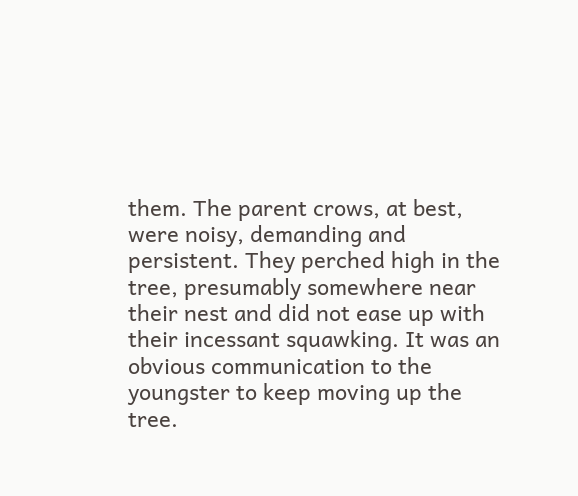them. The parent crows, at best, were noisy, demanding and persistent. They perched high in the tree, presumably somewhere near their nest and did not ease up with their incessant squawking. It was an obvious communication to the youngster to keep moving up the tree.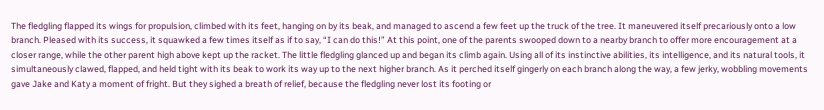The fledgling flapped its wings for propulsion, climbed with its feet, hanging on by its beak, and managed to ascend a few feet up the truck of the tree. It maneuvered itself precariously onto a low branch. Pleased with its success, it squawked a few times itself as if to say, “I can do this!” At this point, one of the parents swooped down to a nearby branch to offer more encouragement at a closer range, while the other parent high above kept up the racket. The little fledgling glanced up and began its climb again. Using all of its instinctive abilities, its intelligence, and its natural tools, it simultaneously clawed, flapped, and held tight with its beak to work its way up to the next higher branch. As it perched itself gingerly on each branch along the way, a few jerky, wobbling movements gave Jake and Katy a moment of fright. But they sighed a breath of relief, because the fledgling never lost its footing or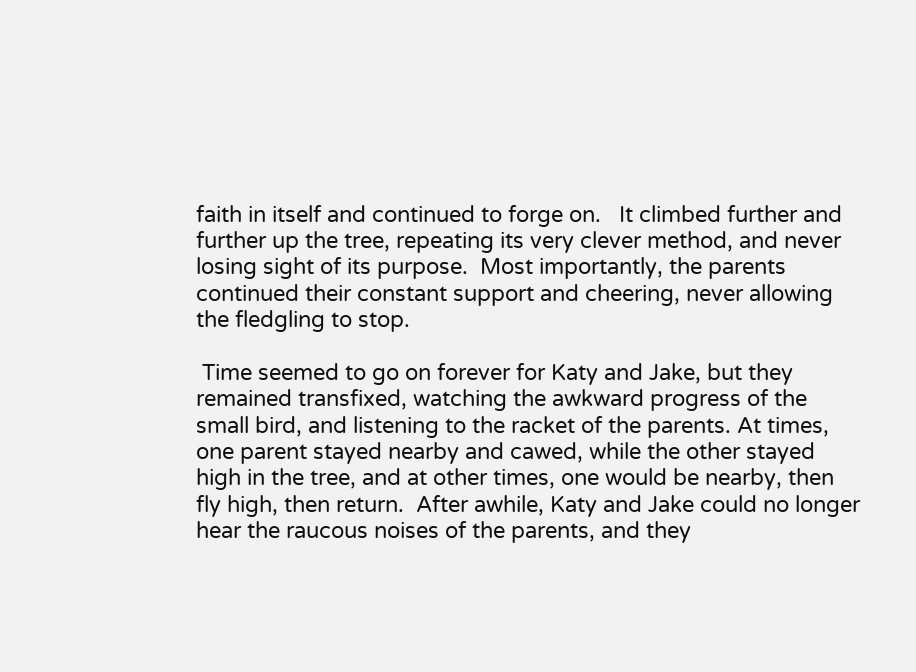faith in itself and continued to forge on.   It climbed further and further up the tree, repeating its very clever method, and never losing sight of its purpose.  Most importantly, the parents continued their constant support and cheering, never allowing the fledgling to stop.

 Time seemed to go on forever for Katy and Jake, but they remained transfixed, watching the awkward progress of the small bird, and listening to the racket of the parents. At times, one parent stayed nearby and cawed, while the other stayed high in the tree, and at other times, one would be nearby, then fly high, then return.  After awhile, Katy and Jake could no longer hear the raucous noises of the parents, and they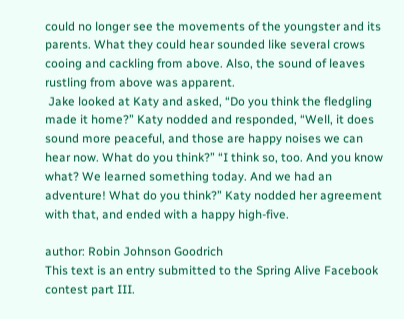could no longer see the movements of the youngster and its parents. What they could hear sounded like several crows cooing and cackling from above. Also, the sound of leaves rustling from above was apparent.
 Jake looked at Katy and asked, “Do you think the fledgling made it home?” Katy nodded and responded, “Well, it does sound more peaceful, and those are happy noises we can hear now. What do you think?” “I think so, too. And you know what? We learned something today. And we had an adventure! What do you think?” Katy nodded her agreement with that, and ended with a happy high-five.

author: Robin Johnson Goodrich
This text is an entry submitted to the Spring Alive Facebook contest part III.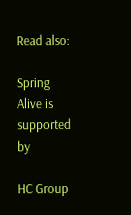Read also:

Spring Alive is supported by

HC Group